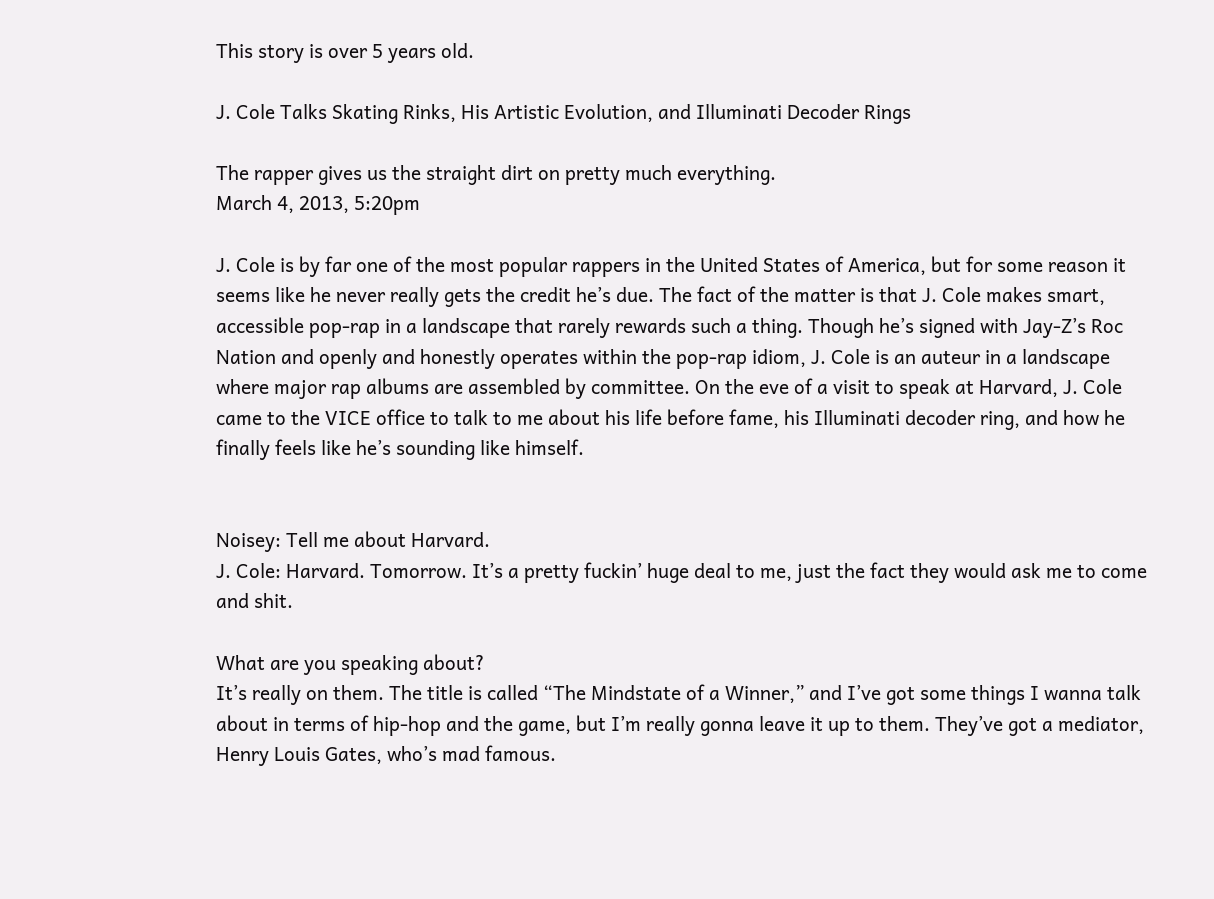This story is over 5 years old.

J. Cole Talks Skating Rinks, His Artistic Evolution, and Illuminati Decoder Rings

The rapper gives us the straight dirt on pretty much everything.
March 4, 2013, 5:20pm

J. Cole is by far one of the most popular rappers in the United States of America, but for some reason it seems like he never really gets the credit he’s due. The fact of the matter is that J. Cole makes smart, accessible pop-rap in a landscape that rarely rewards such a thing. Though he’s signed with Jay-Z’s Roc Nation and openly and honestly operates within the pop-rap idiom, J. Cole is an auteur in a landscape where major rap albums are assembled by committee. On the eve of a visit to speak at Harvard, J. Cole came to the VICE office to talk to me about his life before fame, his Illuminati decoder ring, and how he finally feels like he’s sounding like himself.


Noisey: Tell me about Harvard.
J. Cole: Harvard. Tomorrow. It’s a pretty fuckin’ huge deal to me, just the fact they would ask me to come and shit.

What are you speaking about?
It’s really on them. The title is called “The Mindstate of a Winner,” and I’ve got some things I wanna talk about in terms of hip-hop and the game, but I’m really gonna leave it up to them. They’ve got a mediator, Henry Louis Gates, who’s mad famous.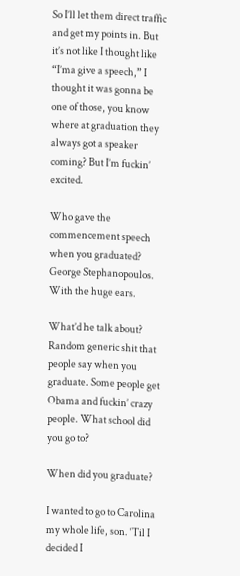So I’ll let them direct traffic and get my points in. But it’s not like I thought like “I’ma give a speech,” I thought it was gonna be one of those, you know where at graduation they always got a speaker coming? But I’m fuckin’ excited.

Who gave the commencement speech when you graduated?
George Stephanopoulos. With the huge ears.

What’d he talk about?
Random generic shit that people say when you graduate. Some people get Obama and fuckin’ crazy people. What school did you go to?

When did you graduate?

I wanted to go to Carolina my whole life, son. ‘Til I decided I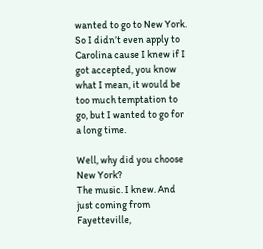wanted to go to New York. So I didn’t even apply to Carolina cause I knew if I got accepted, you know what I mean, it would be too much temptation to go, but I wanted to go for a long time.

Well, why did you choose New York?
The music. I knew. And just coming from Fayetteville,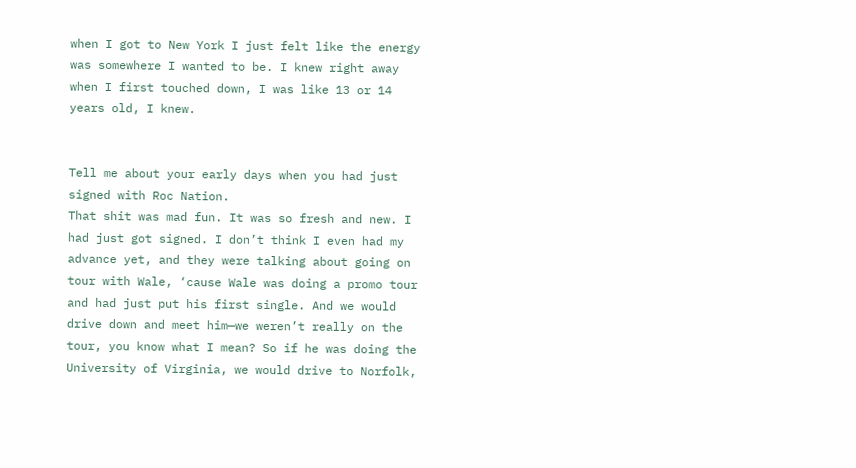when I got to New York I just felt like the energy was somewhere I wanted to be. I knew right away when I first touched down, I was like 13 or 14 years old, I knew.


Tell me about your early days when you had just signed with Roc Nation.
That shit was mad fun. It was so fresh and new. I had just got signed. I don’t think I even had my advance yet, and they were talking about going on tour with Wale, ‘cause Wale was doing a promo tour and had just put his first single. And we would drive down and meet him—we weren’t really on the tour, you know what I mean? So if he was doing the University of Virginia, we would drive to Norfolk,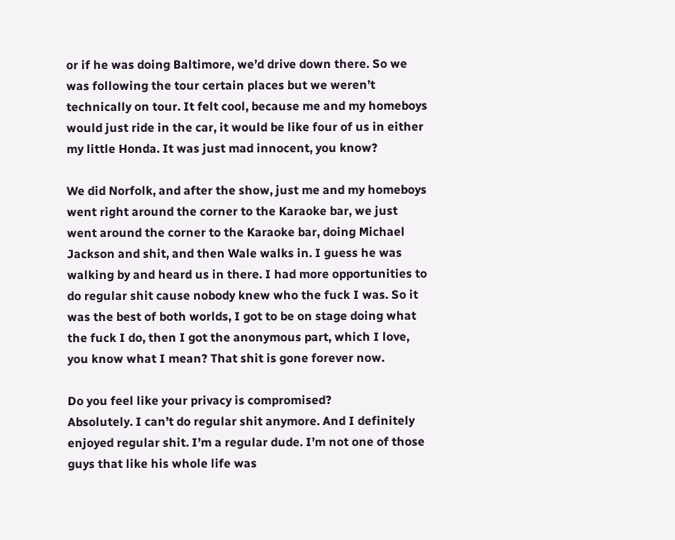or if he was doing Baltimore, we’d drive down there. So we was following the tour certain places but we weren’t technically on tour. It felt cool, because me and my homeboys would just ride in the car, it would be like four of us in either my little Honda. It was just mad innocent, you know?

We did Norfolk, and after the show, just me and my homeboys went right around the corner to the Karaoke bar, we just went around the corner to the Karaoke bar, doing Michael Jackson and shit, and then Wale walks in. I guess he was walking by and heard us in there. I had more opportunities to do regular shit cause nobody knew who the fuck I was. So it was the best of both worlds, I got to be on stage doing what the fuck I do, then I got the anonymous part, which I love, you know what I mean? That shit is gone forever now.

Do you feel like your privacy is compromised?
Absolutely. I can’t do regular shit anymore. And I definitely enjoyed regular shit. I’m a regular dude. I’m not one of those guys that like his whole life was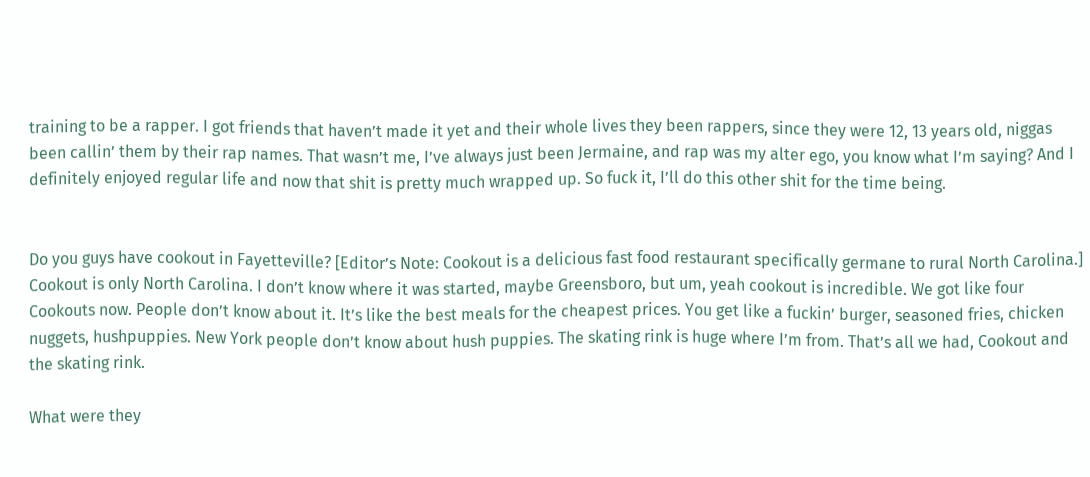training to be a rapper. I got friends that haven’t made it yet and their whole lives they been rappers, since they were 12, 13 years old, niggas been callin’ them by their rap names. That wasn’t me, I’ve always just been Jermaine, and rap was my alter ego, you know what I’m saying? And I definitely enjoyed regular life and now that shit is pretty much wrapped up. So fuck it, I’ll do this other shit for the time being.


Do you guys have cookout in Fayetteville? [Editor’s Note: Cookout is a delicious fast food restaurant specifically germane to rural North Carolina.]
Cookout is only North Carolina. I don’t know where it was started, maybe Greensboro, but um, yeah cookout is incredible. We got like four Cookouts now. People don’t know about it. It’s like the best meals for the cheapest prices. You get like a fuckin’ burger, seasoned fries, chicken nuggets, hushpuppies. New York people don’t know about hush puppies. The skating rink is huge where I’m from. That’s all we had, Cookout and the skating rink.

What were they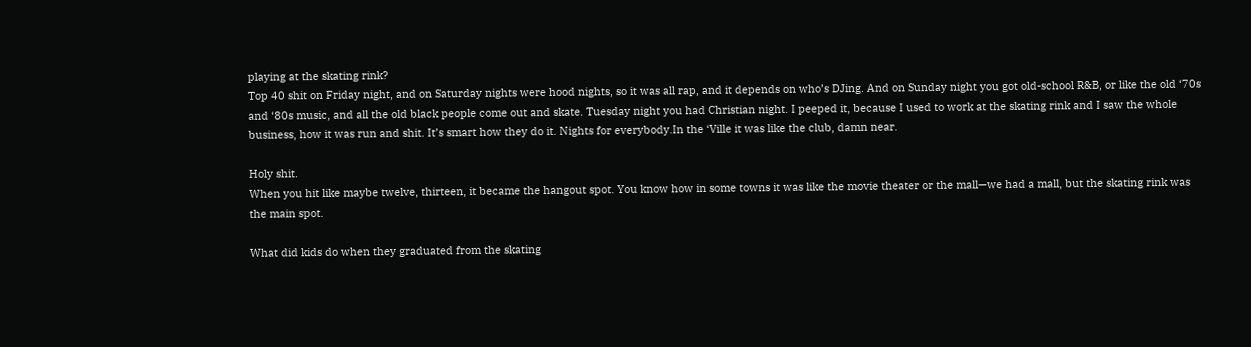playing at the skating rink?
Top 40 shit on Friday night, and on Saturday nights were hood nights, so it was all rap, and it depends on who’s DJing. And on Sunday night you got old-school R&B, or like the old ‘70s and ‘80s music, and all the old black people come out and skate. Tuesday night you had Christian night. I peeped it, because I used to work at the skating rink and I saw the whole business, how it was run and shit. It’s smart how they do it. Nights for everybody.In the ‘Ville it was like the club, damn near.

Holy shit.
When you hit like maybe twelve, thirteen, it became the hangout spot. You know how in some towns it was like the movie theater or the mall—we had a mall, but the skating rink was the main spot.

What did kids do when they graduated from the skating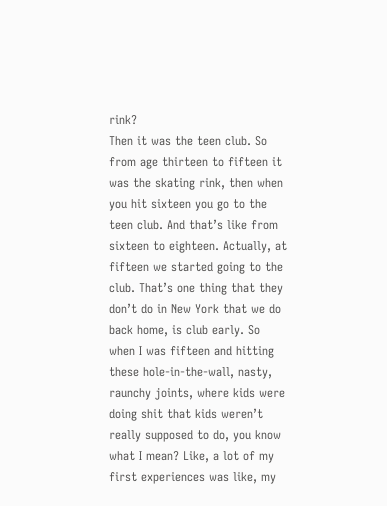rink?
Then it was the teen club. So from age thirteen to fifteen it was the skating rink, then when you hit sixteen you go to the teen club. And that’s like from sixteen to eighteen. Actually, at fifteen we started going to the club. That’s one thing that they don’t do in New York that we do back home, is club early. So when I was fifteen and hitting these hole-in-the-wall, nasty, raunchy joints, where kids were doing shit that kids weren’t really supposed to do, you know what I mean? Like, a lot of my first experiences was like, my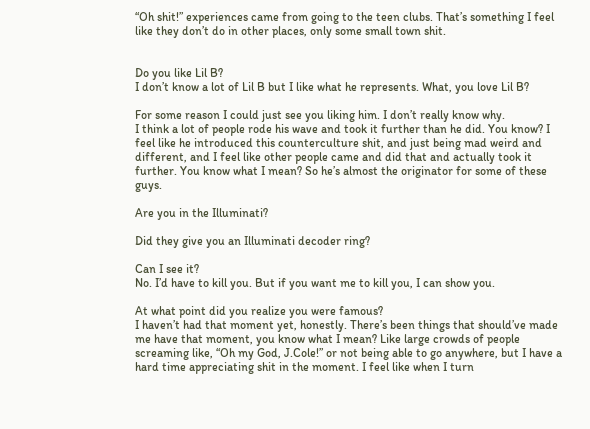“Oh shit!” experiences came from going to the teen clubs. That’s something I feel like they don’t do in other places, only some small town shit.


Do you like Lil B?
I don’t know a lot of Lil B but I like what he represents. What, you love Lil B?

For some reason I could just see you liking him. I don’t really know why.
I think a lot of people rode his wave and took it further than he did. You know? I feel like he introduced this counterculture shit, and just being mad weird and different, and I feel like other people came and did that and actually took it further. You know what I mean? So he’s almost the originator for some of these guys.

Are you in the Illuminati?

Did they give you an Illuminati decoder ring?

Can I see it?
No. I’d have to kill you. But if you want me to kill you, I can show you.

At what point did you realize you were famous?
I haven’t had that moment yet, honestly. There’s been things that should’ve made me have that moment, you know what I mean? Like large crowds of people screaming like, “Oh my God, J.Cole!” or not being able to go anywhere, but I have a hard time appreciating shit in the moment. I feel like when I turn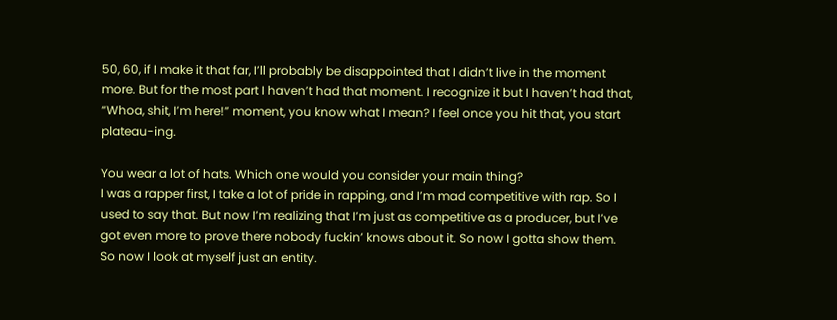50, 60, if I make it that far, I’ll probably be disappointed that I didn’t live in the moment more. But for the most part I haven’t had that moment. I recognize it but I haven’t had that, “Whoa, shit, I’m here!” moment, you know what I mean? I feel once you hit that, you start plateau-ing.

You wear a lot of hats. Which one would you consider your main thing?
I was a rapper first, I take a lot of pride in rapping, and I’m mad competitive with rap. So I used to say that. But now I’m realizing that I’m just as competitive as a producer, but I’ve got even more to prove there nobody fuckin’ knows about it. So now I gotta show them. So now I look at myself just an entity.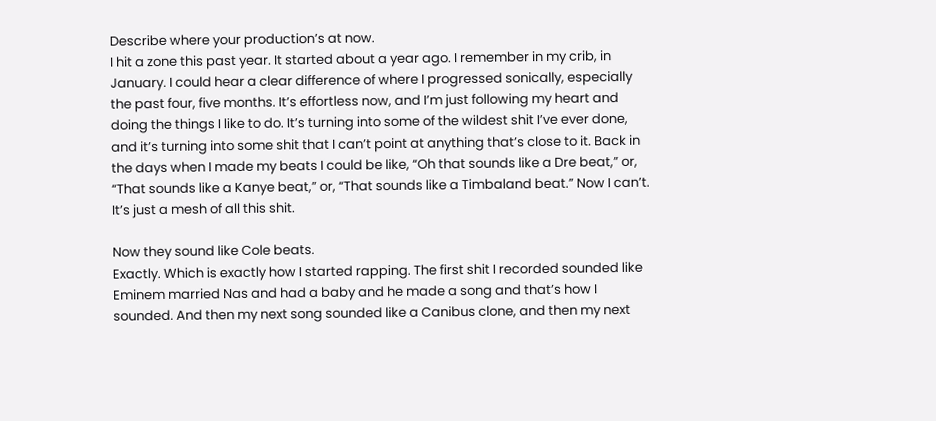Describe where your production’s at now.
I hit a zone this past year. It started about a year ago. I remember in my crib, in January. I could hear a clear difference of where I progressed sonically, especially the past four, five months. It’s effortless now, and I’m just following my heart and doing the things I like to do. It’s turning into some of the wildest shit I’ve ever done, and it’s turning into some shit that I can’t point at anything that’s close to it. Back in the days when I made my beats I could be like, “Oh that sounds like a Dre beat,” or, “That sounds like a Kanye beat,” or, “That sounds like a Timbaland beat.” Now I can’t. It’s just a mesh of all this shit.

Now they sound like Cole beats.
Exactly. Which is exactly how I started rapping. The first shit I recorded sounded like Eminem married Nas and had a baby and he made a song and that’s how I sounded. And then my next song sounded like a Canibus clone, and then my next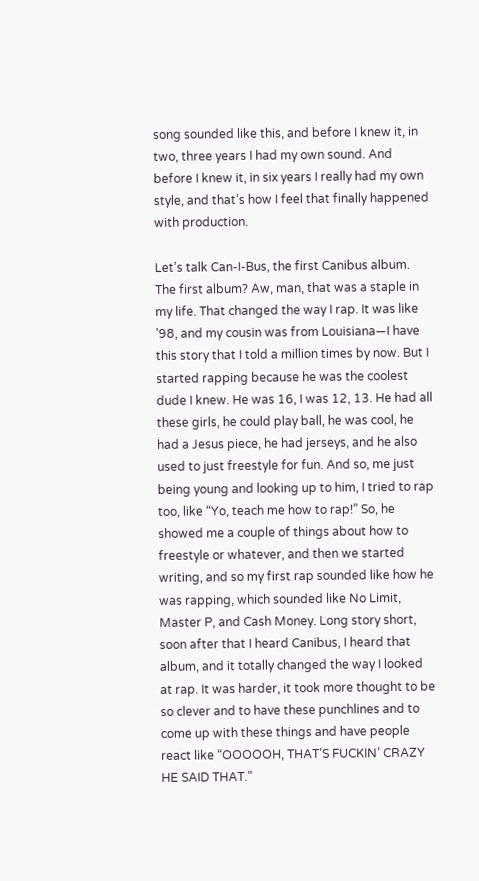song sounded like this, and before I knew it, in two, three years I had my own sound. And before I knew it, in six years I really had my own style, and that’s how I feel that finally happened with production.

Let’s talk Can-I-Bus, the first Canibus album.
The first album? Aw, man, that was a staple in my life. That changed the way I rap. It was like ’98, and my cousin was from Louisiana—I have this story that I told a million times by now. But I started rapping because he was the coolest dude I knew. He was 16, I was 12, 13. He had all these girls, he could play ball, he was cool, he had a Jesus piece, he had jerseys, and he also used to just freestyle for fun. And so, me just being young and looking up to him, I tried to rap too, like “Yo, teach me how to rap!” So, he showed me a couple of things about how to freestyle or whatever, and then we started writing, and so my first rap sounded like how he was rapping, which sounded like No Limit, Master P, and Cash Money. Long story short, soon after that I heard Canibus, I heard that album, and it totally changed the way I looked at rap. It was harder, it took more thought to be so clever and to have these punchlines and to come up with these things and have people react like “OOOOOH, THAT’S FUCKIN’ CRAZY HE SAID THAT.”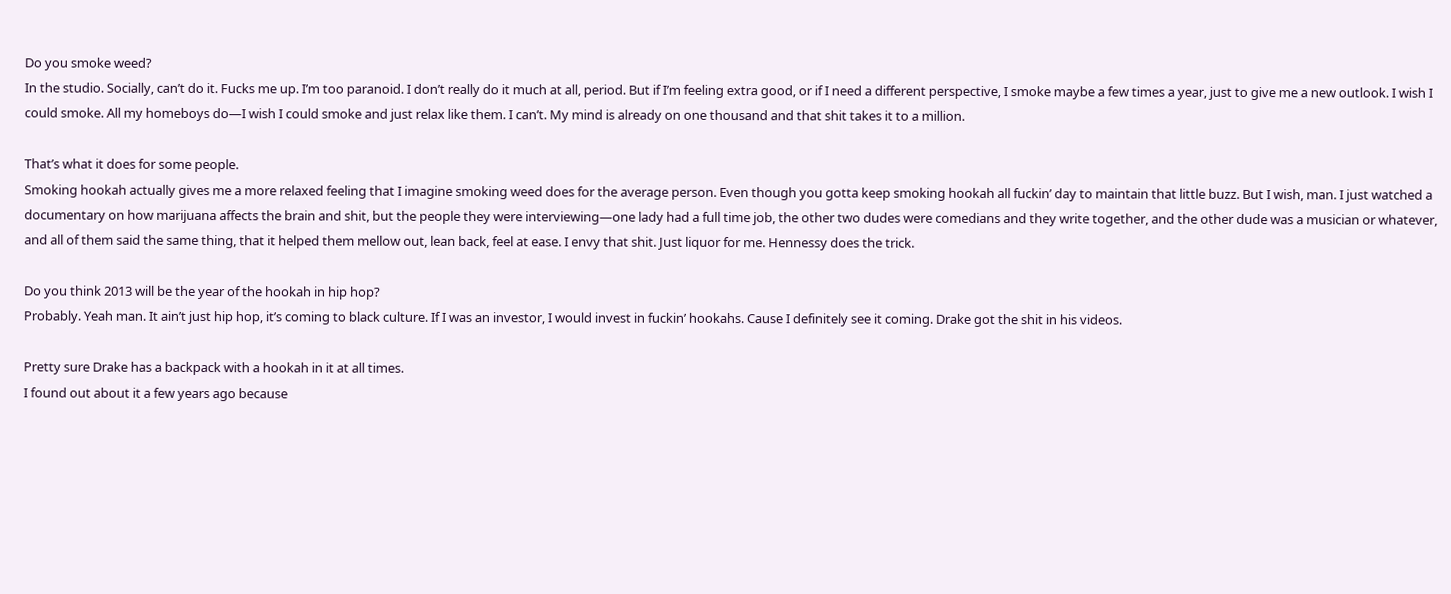Do you smoke weed?
In the studio. Socially, can’t do it. Fucks me up. I’m too paranoid. I don’t really do it much at all, period. But if I’m feeling extra good, or if I need a different perspective, I smoke maybe a few times a year, just to give me a new outlook. I wish I could smoke. All my homeboys do—I wish I could smoke and just relax like them. I can’t. My mind is already on one thousand and that shit takes it to a million.

That’s what it does for some people.
Smoking hookah actually gives me a more relaxed feeling that I imagine smoking weed does for the average person. Even though you gotta keep smoking hookah all fuckin’ day to maintain that little buzz. But I wish, man. I just watched a documentary on how marijuana affects the brain and shit, but the people they were interviewing—one lady had a full time job, the other two dudes were comedians and they write together, and the other dude was a musician or whatever, and all of them said the same thing, that it helped them mellow out, lean back, feel at ease. I envy that shit. Just liquor for me. Hennessy does the trick.

Do you think 2013 will be the year of the hookah in hip hop?
Probably. Yeah man. It ain’t just hip hop, it’s coming to black culture. If I was an investor, I would invest in fuckin’ hookahs. Cause I definitely see it coming. Drake got the shit in his videos.

Pretty sure Drake has a backpack with a hookah in it at all times.
I found out about it a few years ago because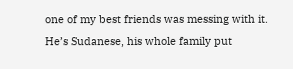one of my best friends was messing with it. He’s Sudanese, his whole family put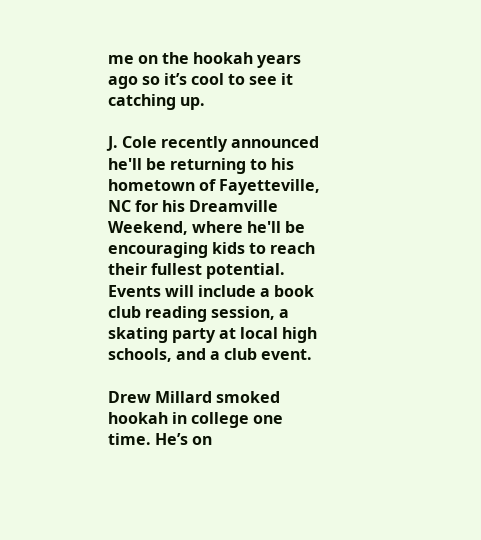me on the hookah years ago so it’s cool to see it catching up.

J. Cole recently announced he'll be returning to his hometown of Fayetteville, NC for his Dreamville Weekend, where he'll be encouraging kids to reach their fullest potential. Events will include a book club reading session, a skating party at local high schools, and a club event.

Drew Millard smoked hookah in college one time. He’s on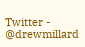Twitter - @drewmillard